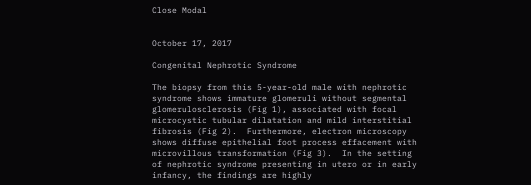Close Modal


October 17, 2017

Congenital Nephrotic Syndrome

The biopsy from this 5-year-old male with nephrotic syndrome shows immature glomeruli without segmental glomerulosclerosis (Fig 1), associated with focal microcystic tubular dilatation and mild interstitial fibrosis (Fig 2).  Furthermore, electron microscopy shows diffuse epithelial foot process effacement with microvillous transformation (Fig 3).  In the setting of nephrotic syndrome presenting in utero or in early infancy, the findings are highly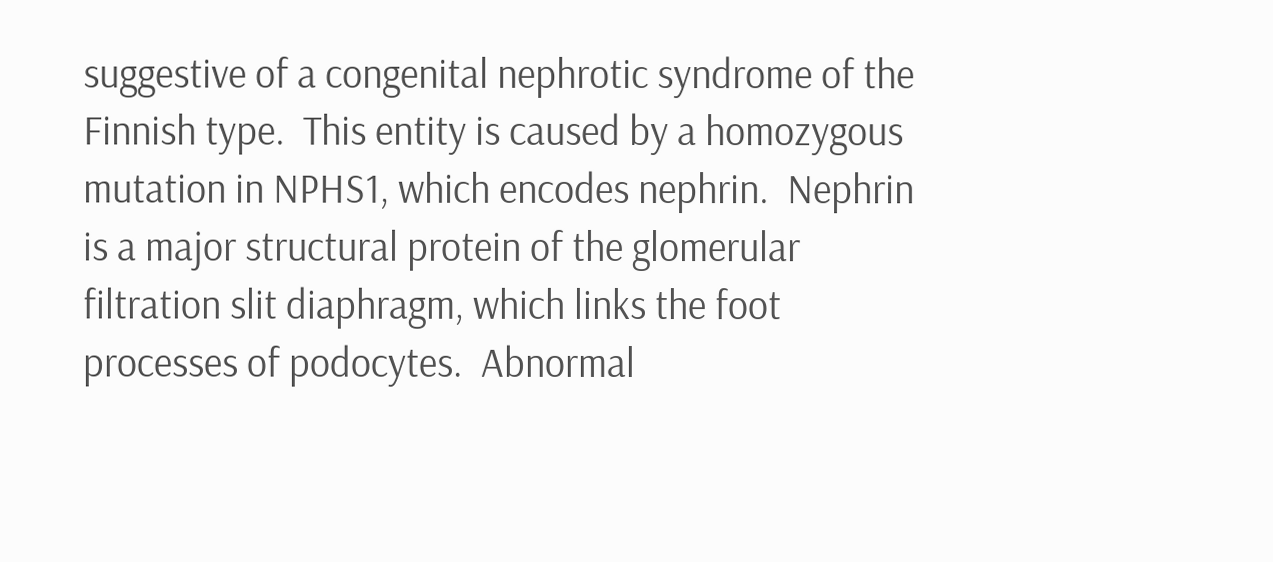suggestive of a congenital nephrotic syndrome of the Finnish type.  This entity is caused by a homozygous mutation in NPHS1, which encodes nephrin.  Nephrin is a major structural protein of the glomerular filtration slit diaphragm, which links the foot processes of podocytes.  Abnormal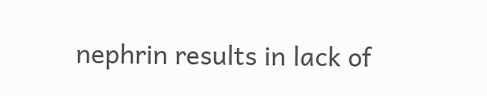nephrin results in lack of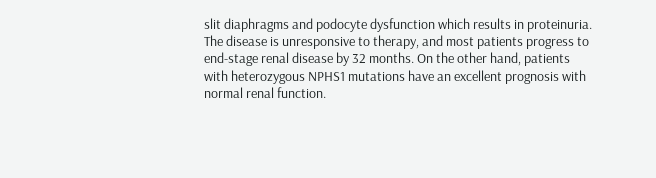slit diaphragms and podocyte dysfunction which results in proteinuria. The disease is unresponsive to therapy, and most patients progress to end-stage renal disease by 32 months. On the other hand, patients with heterozygous NPHS1 mutations have an excellent prognosis with normal renal function.